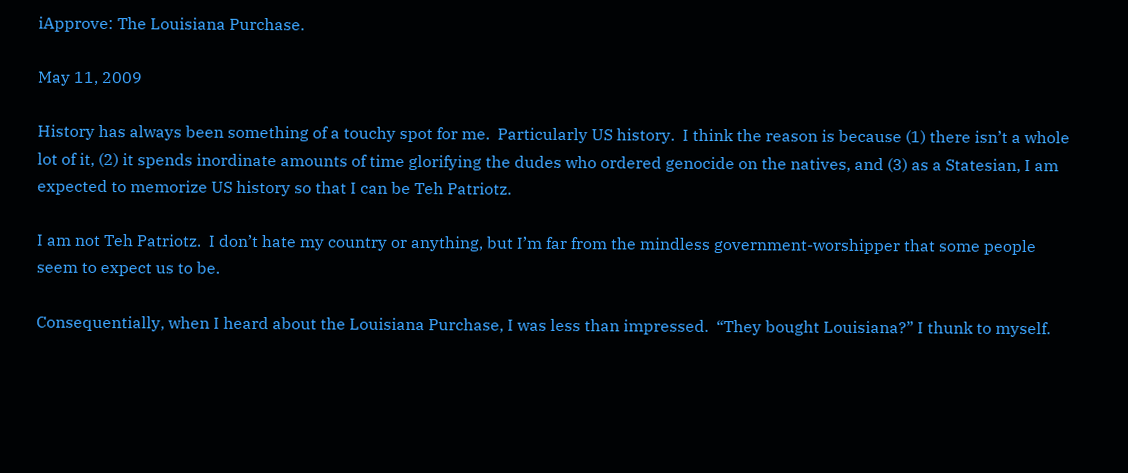iApprove: The Louisiana Purchase.

May 11, 2009

History has always been something of a touchy spot for me.  Particularly US history.  I think the reason is because (1) there isn’t a whole lot of it, (2) it spends inordinate amounts of time glorifying the dudes who ordered genocide on the natives, and (3) as a Statesian, I am expected to memorize US history so that I can be Teh Patriotz.

I am not Teh Patriotz.  I don’t hate my country or anything, but I’m far from the mindless government-worshipper that some people seem to expect us to be.

Consequentially, when I heard about the Louisiana Purchase, I was less than impressed.  “They bought Louisiana?” I thunk to myself.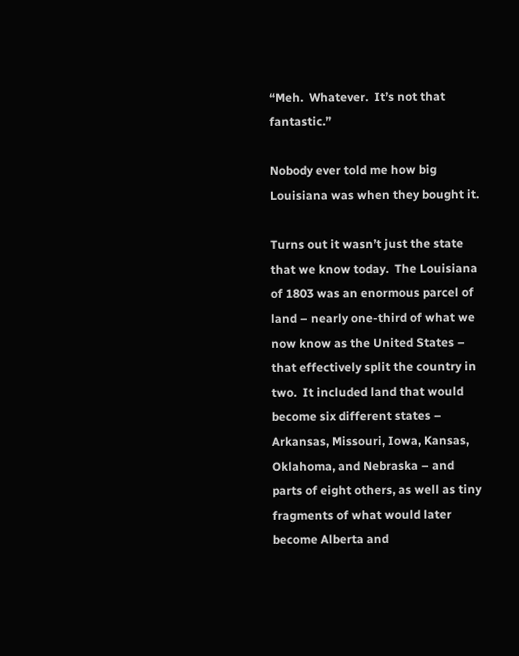“Meh.  Whatever.  It’s not that fantastic.”

Nobody ever told me how big Louisiana was when they bought it.

Turns out it wasn’t just the state that we know today.  The Louisiana of 1803 was an enormous parcel of land – nearly one-third of what we now know as the United States – that effectively split the country in two.  It included land that would become six different states – Arkansas, Missouri, Iowa, Kansas, Oklahoma, and Nebraska – and parts of eight others, as well as tiny fragments of what would later become Alberta and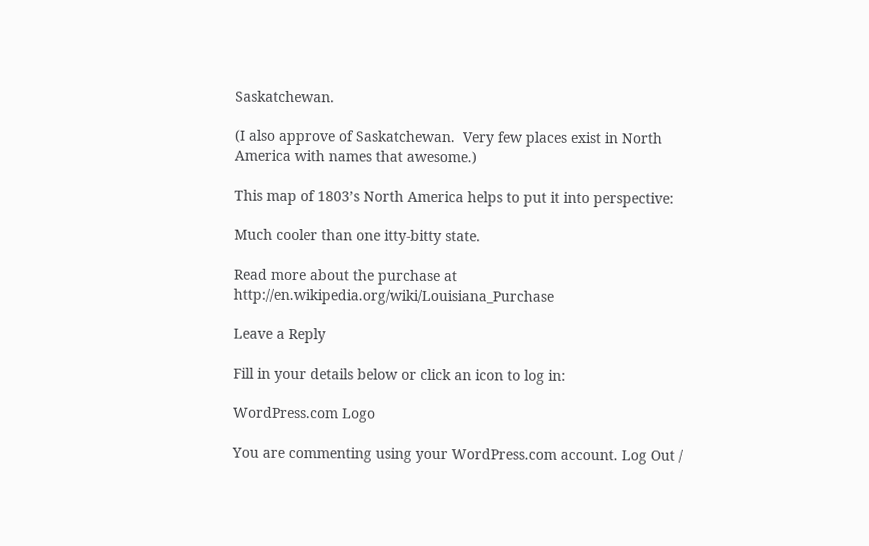Saskatchewan.

(I also approve of Saskatchewan.  Very few places exist in North America with names that awesome.)

This map of 1803’s North America helps to put it into perspective:

Much cooler than one itty-bitty state.

Read more about the purchase at http://en.wikipedia.org/wiki/Louisiana_Purchase

Leave a Reply

Fill in your details below or click an icon to log in:

WordPress.com Logo

You are commenting using your WordPress.com account. Log Out /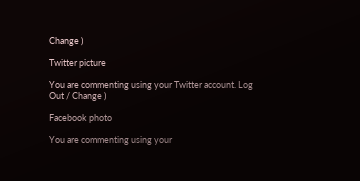Change )

Twitter picture

You are commenting using your Twitter account. Log Out / Change )

Facebook photo

You are commenting using your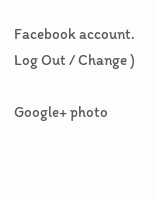Facebook account. Log Out / Change )

Google+ photo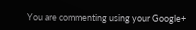You are commenting using your Google+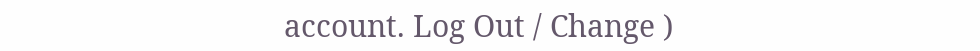account. Log Out / Change )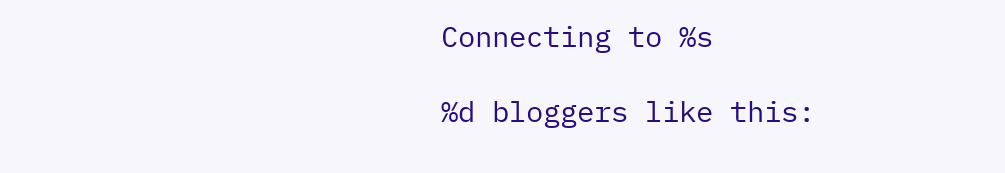Connecting to %s

%d bloggers like this: